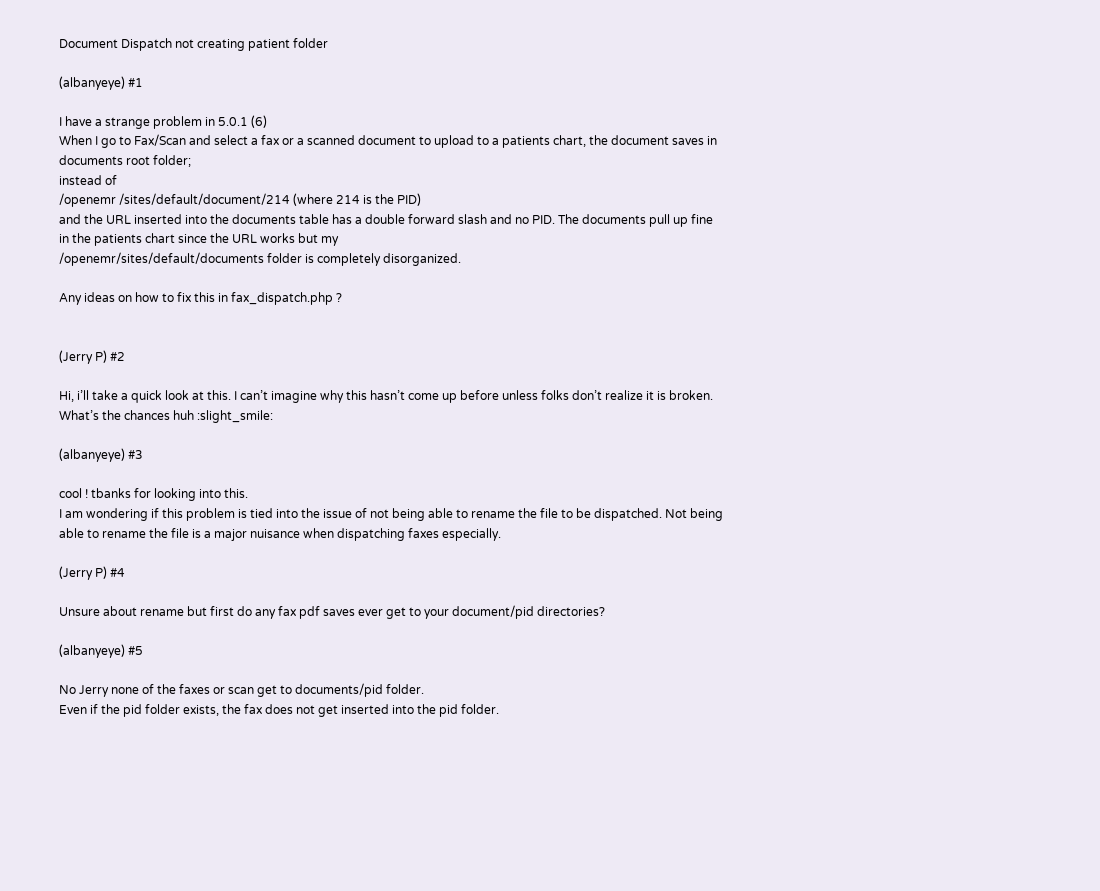Document Dispatch not creating patient folder

(albanyeye) #1

I have a strange problem in 5.0.1 (6)
When I go to Fax/Scan and select a fax or a scanned document to upload to a patients chart, the document saves in documents root folder;
instead of
/openemr /sites/default/document/214 (where 214 is the PID)
and the URL inserted into the documents table has a double forward slash and no PID. The documents pull up fine in the patients chart since the URL works but my
/openemr/sites/default/documents folder is completely disorganized.

Any ideas on how to fix this in fax_dispatch.php ?


(Jerry P) #2

Hi, i’ll take a quick look at this. I can’t imagine why this hasn’t come up before unless folks don’t realize it is broken. What’s the chances huh :slight_smile:

(albanyeye) #3

cool ! tbanks for looking into this.
I am wondering if this problem is tied into the issue of not being able to rename the file to be dispatched. Not being able to rename the file is a major nuisance when dispatching faxes especially.

(Jerry P) #4

Unsure about rename but first do any fax pdf saves ever get to your document/pid directories?

(albanyeye) #5

No Jerry none of the faxes or scan get to documents/pid folder.
Even if the pid folder exists, the fax does not get inserted into the pid folder.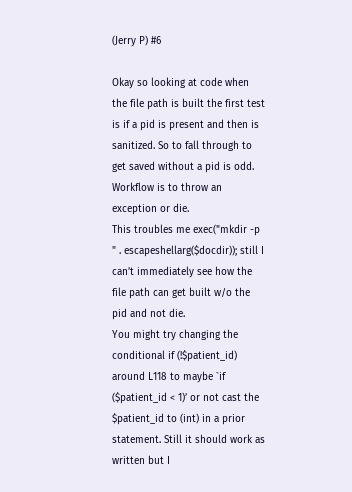(Jerry P) #6

Okay so looking at code when the file path is built the first test is if a pid is present and then is sanitized. So to fall through to get saved without a pid is odd. Workflow is to throw an exception or die.
This troubles me exec("mkdir -p " . escapeshellarg($docdir)); still I can’t immediately see how the file path can get built w/o the pid and not die.
You might try changing the conditional if (!$patient_id) around L118 to maybe `if ($patient_id < 1)’ or not cast the $patient_id to (int) in a prior statement. Still it should work as written but I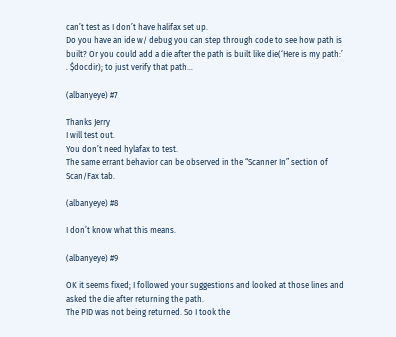can’t test as I don’t have halifax set up.
Do you have an ide w/ debug you can step through code to see how path is built? Or you could add a die after the path is built like die(‘Here is my path:’ . $docdir); to just verify that path…

(albanyeye) #7

Thanks Jerry
I will test out.
You don’t need hylafax to test.
The same errant behavior can be observed in the “Scanner In” section of Scan/Fax tab.

(albanyeye) #8

I don’t know what this means.

(albanyeye) #9

OK it seems fixed; I followed your suggestions and looked at those lines and asked the die after returning the path.
The PID was not being returned. So I took the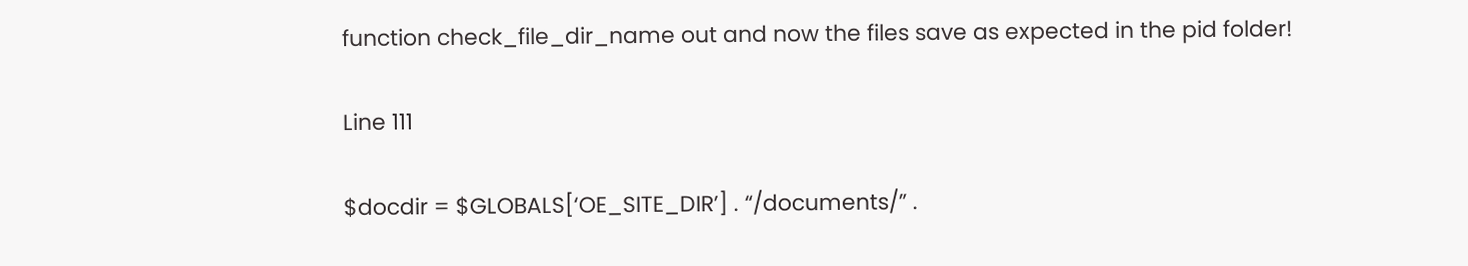function check_file_dir_name out and now the files save as expected in the pid folder!

Line 111

$docdir = $GLOBALS[‘OE_SITE_DIR’] . “/documents/” .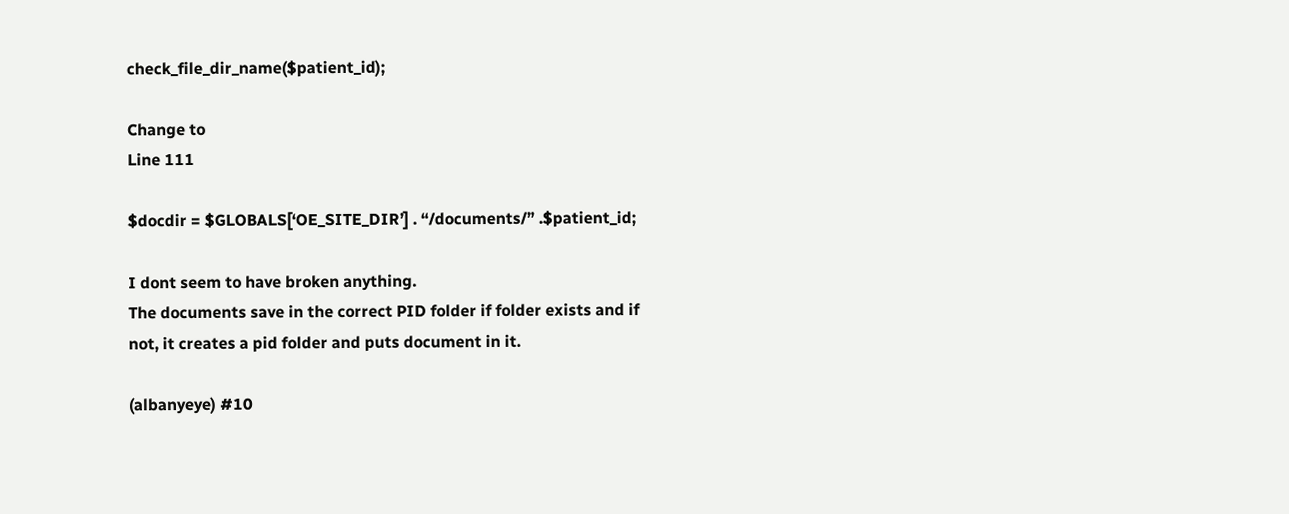check_file_dir_name($patient_id);

Change to
Line 111

$docdir = $GLOBALS[‘OE_SITE_DIR’] . “/documents/” .$patient_id;

I dont seem to have broken anything.
The documents save in the correct PID folder if folder exists and if not, it creates a pid folder and puts document in it.

(albanyeye) #10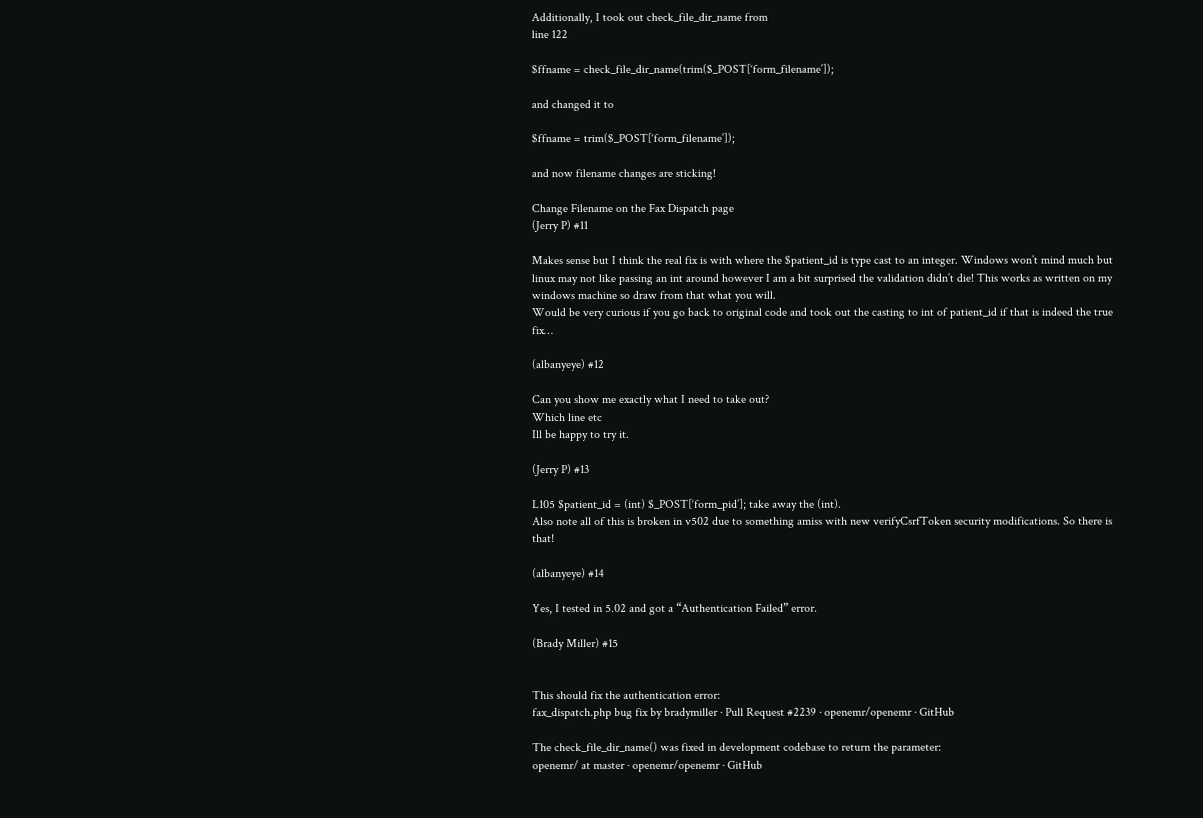Additionally, I took out check_file_dir_name from
line 122

$ffname = check_file_dir_name(trim($_POST[‘form_filename’]);

and changed it to

$ffname = trim($_POST[‘form_filename’]);

and now filename changes are sticking!

Change Filename on the Fax Dispatch page
(Jerry P) #11

Makes sense but I think the real fix is with where the $patient_id is type cast to an integer. Windows won’t mind much but linux may not like passing an int around however I am a bit surprised the validation didn’t die! This works as written on my windows machine so draw from that what you will.
Would be very curious if you go back to original code and took out the casting to int of patient_id if that is indeed the true fix…

(albanyeye) #12

Can you show me exactly what I need to take out?
Which line etc
Ill be happy to try it.

(Jerry P) #13

L105 $patient_id = (int) $_POST[‘form_pid’]; take away the (int).
Also note all of this is broken in v502 due to something amiss with new verifyCsrfToken security modifications. So there is that!

(albanyeye) #14

Yes, I tested in 5.02 and got a “Authentication Failed” error.

(Brady Miller) #15


This should fix the authentication error:
fax_dispatch.php bug fix by bradymiller · Pull Request #2239 · openemr/openemr · GitHub

The check_file_dir_name() was fixed in development codebase to return the parameter:
openemr/ at master · openemr/openemr · GitHub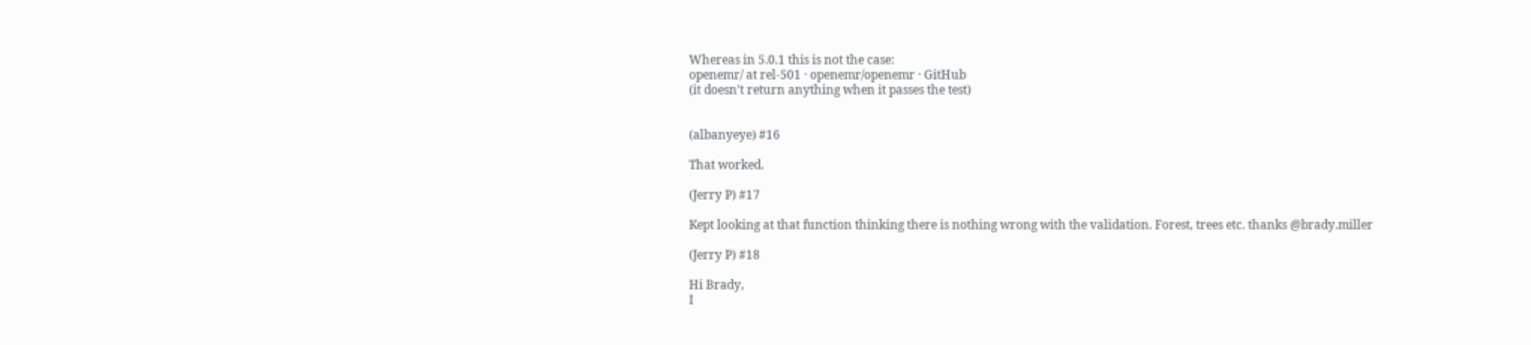Whereas in 5.0.1 this is not the case:
openemr/ at rel-501 · openemr/openemr · GitHub
(it doesn’t return anything when it passes the test)


(albanyeye) #16

That worked.

(Jerry P) #17

Kept looking at that function thinking there is nothing wrong with the validation. Forest, trees etc. thanks @brady.miller

(Jerry P) #18

Hi Brady,
I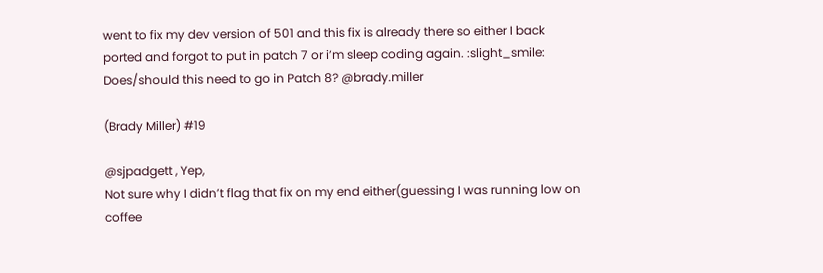went to fix my dev version of 501 and this fix is already there so either I back ported and forgot to put in patch 7 or i’m sleep coding again. :slight_smile:
Does/should this need to go in Patch 8? @brady.miller

(Brady Miller) #19

@sjpadgett , Yep,
Not sure why I didn’t flag that fix on my end either(guessing I was running low on coffee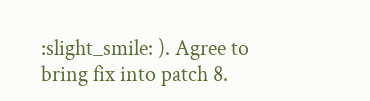:slight_smile: ). Agree to bring fix into patch 8.